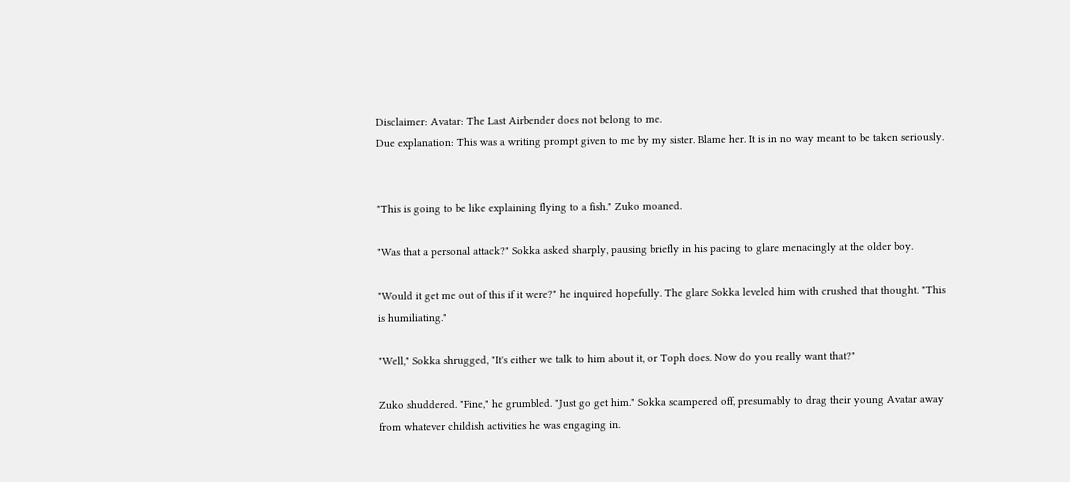Disclaimer: Avatar: The Last Airbender does not belong to me.
Due explanation: This was a writing prompt given to me by my sister. Blame her. It is in no way meant to be taken seriously.


"This is going to be like explaining flying to a fish." Zuko moaned.

"Was that a personal attack?" Sokka asked sharply, pausing briefly in his pacing to glare menacingly at the older boy.

"Would it get me out of this if it were?" he inquired hopefully. The glare Sokka leveled him with crushed that thought. "This is humiliating."

"Well," Sokka shrugged, "It's either we talk to him about it, or Toph does. Now do you really want that?"

Zuko shuddered. "Fine," he grumbled. "Just go get him." Sokka scampered off, presumably to drag their young Avatar away from whatever childish activities he was engaging in.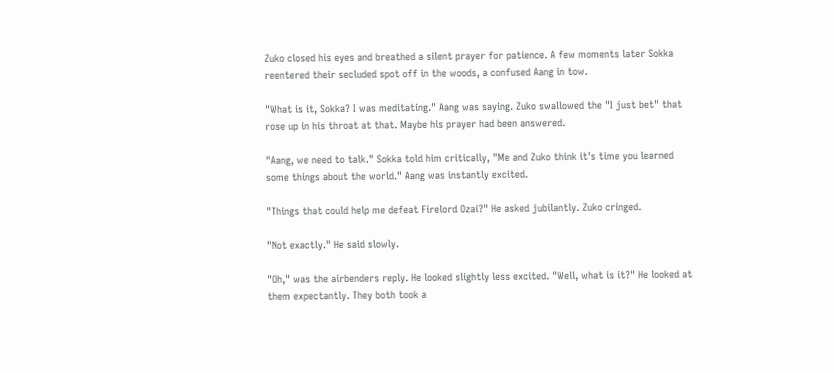Zuko closed his eyes and breathed a silent prayer for patience. A few moments later Sokka reentered their secluded spot off in the woods, a confused Aang in tow.

"What is it, Sokka? I was meditating." Aang was saying. Zuko swallowed the "I just bet" that rose up in his throat at that. Maybe his prayer had been answered.

"Aang, we need to talk." Sokka told him critically, "Me and Zuko think it's time you learned some things about the world." Aang was instantly excited.

"Things that could help me defeat Firelord Ozai?" He asked jubilantly. Zuko cringed.

"Not exactly." He said slowly.

"Oh," was the airbenders reply. He looked slightly less excited. "Well, what is it?" He looked at them expectantly. They both took a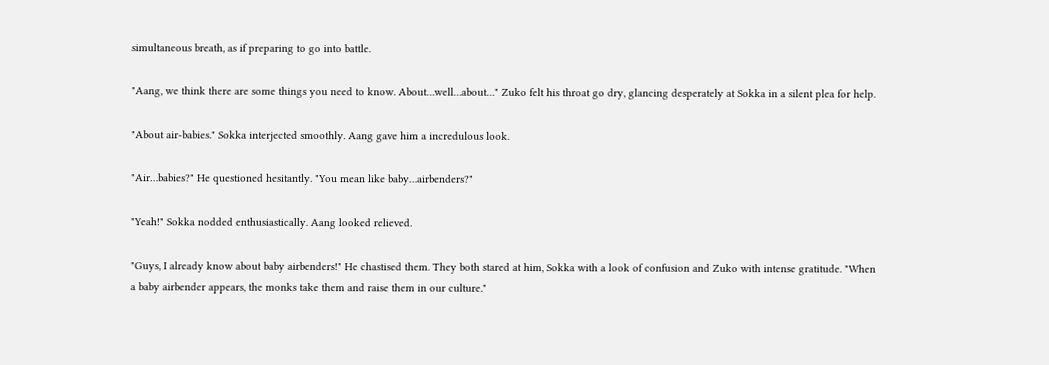simultaneous breath, as if preparing to go into battle.

"Aang, we think there are some things you need to know. About…well…about…" Zuko felt his throat go dry, glancing desperately at Sokka in a silent plea for help.

"About air-babies." Sokka interjected smoothly. Aang gave him a incredulous look.

"Air…babies?" He questioned hesitantly. "You mean like baby…airbenders?"

"Yeah!" Sokka nodded enthusiastically. Aang looked relieved.

"Guys, I already know about baby airbenders!" He chastised them. They both stared at him, Sokka with a look of confusion and Zuko with intense gratitude. "When a baby airbender appears, the monks take them and raise them in our culture."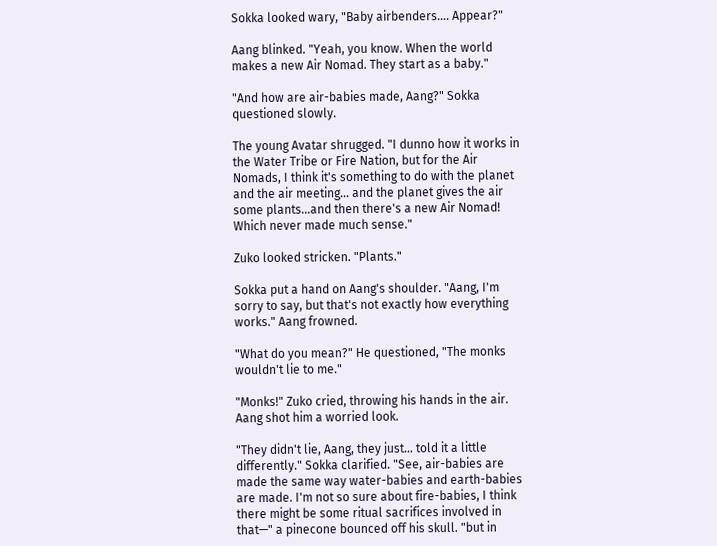Sokka looked wary, "Baby airbenders…. Appear?"

Aang blinked. "Yeah, you know. When the world makes a new Air Nomad. They start as a baby."

"And how are air-babies made, Aang?" Sokka questioned slowly.

The young Avatar shrugged. "I dunno how it works in the Water Tribe or Fire Nation, but for the Air Nomads, I think it's something to do with the planet and the air meeting… and the planet gives the air some plants…and then there's a new Air Nomad! Which never made much sense."

Zuko looked stricken. "Plants."

Sokka put a hand on Aang's shoulder. "Aang, I'm sorry to say, but that's not exactly how everything works." Aang frowned.

"What do you mean?" He questioned, "The monks wouldn't lie to me."

"Monks!" Zuko cried, throwing his hands in the air. Aang shot him a worried look.

"They didn't lie, Aang, they just… told it a little differently." Sokka clarified. "See, air-babies are made the same way water-babies and earth-babies are made. I'm not so sure about fire-babies, I think there might be some ritual sacrifices involved in that—" a pinecone bounced off his skull. "but in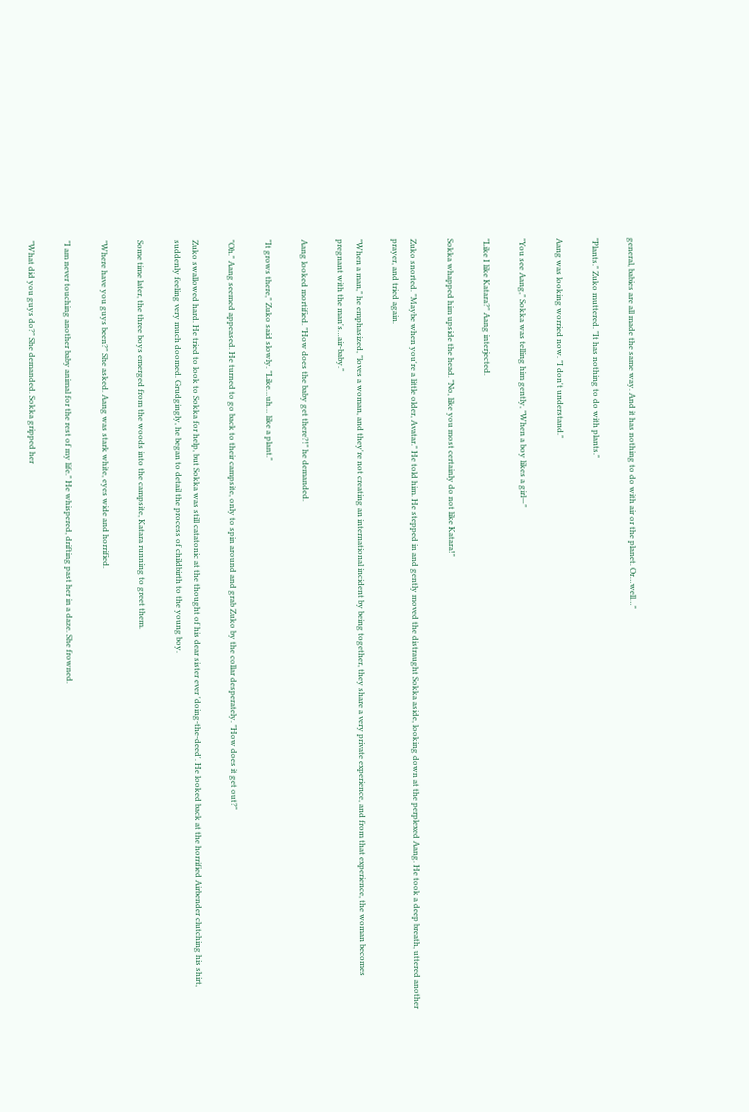general, babies are all made the same way. And it has nothing to do with air or the planet. Or…well…"

"Plants." Zuko muttered. "It has nothing to do with plants."

Aang was looking worried now. "I don't understand."

"You see Aang," Sokka was telling him gently, "When a boy likes a girl—"

"Like I like Katara?" Aang interjected.

Sokka whapped him upside the head. "No, like you most certainly do not like Katara!"

Zuko snorted. "Maybe when you're a little older, Avatar." He told him. He stepped in and gently moved the distraught Sokka aside, looking down at the perplexed Aang. He took a deep breath, uttered another prayer, and tried again.

"When a man," he emphasized, "loves a woman, and they're not creating an international incident by being together, they share a very private experience, and from that experience, the woman becomes pregnant with the man's…air-baby."

Aang looked mortified. "How does the baby get there?!" he demanded.

"It grows there," Zuko said slowly. "Like…uh… like a plant."

"Oh." Aang seemed appeased. He turned to go back to their campsite, only to spin around and grab Zuko by the collar desperately. "How does it get out?"

Zuko swallowed hard. He tried to look to Sokka for help, but Sokka was still catatonic at the thought of his dear sister ever 'doing-the-deed'. He looked back at the horrified Airbender clutching his shirt, suddenly feeling very much doomed. Grudgingly, he began to detail the process of childbirth to the young boy.

Some time later, the three boys emerged from the woods into the campsite, Katara running to greet them.

"Where have you guys been?" She asked. Aang was stark white, eyes wide and horrified.

"I am never touching another baby animal for the rest of my life." He whispered, drifting past her in a daze. She frowned.

"What did you guys do?" She demanded. Sokka gripped her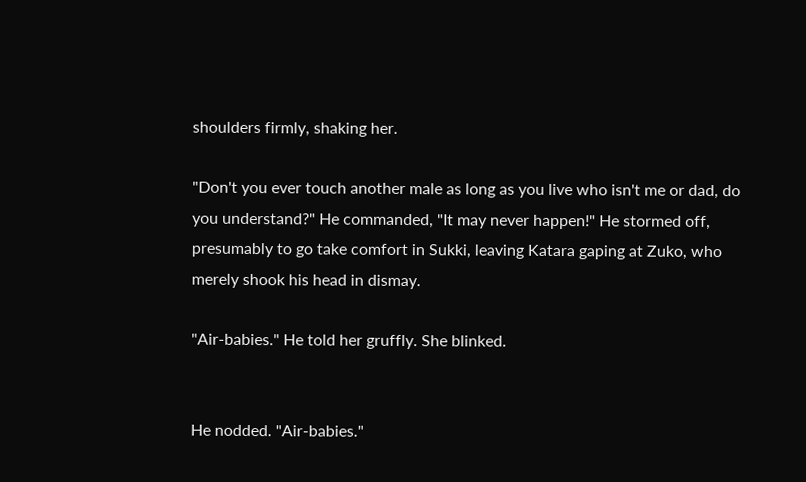shoulders firmly, shaking her.

"Don't you ever touch another male as long as you live who isn't me or dad, do you understand?" He commanded, "It may never happen!" He stormed off, presumably to go take comfort in Sukki, leaving Katara gaping at Zuko, who merely shook his head in dismay.

"Air-babies." He told her gruffly. She blinked.


He nodded. "Air-babies."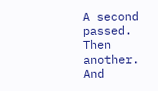A second passed. Then another. And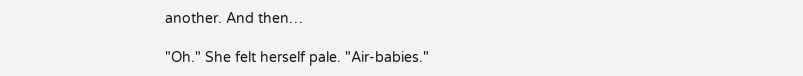another. And then…

"Oh." She felt herself pale. "Air-babies."